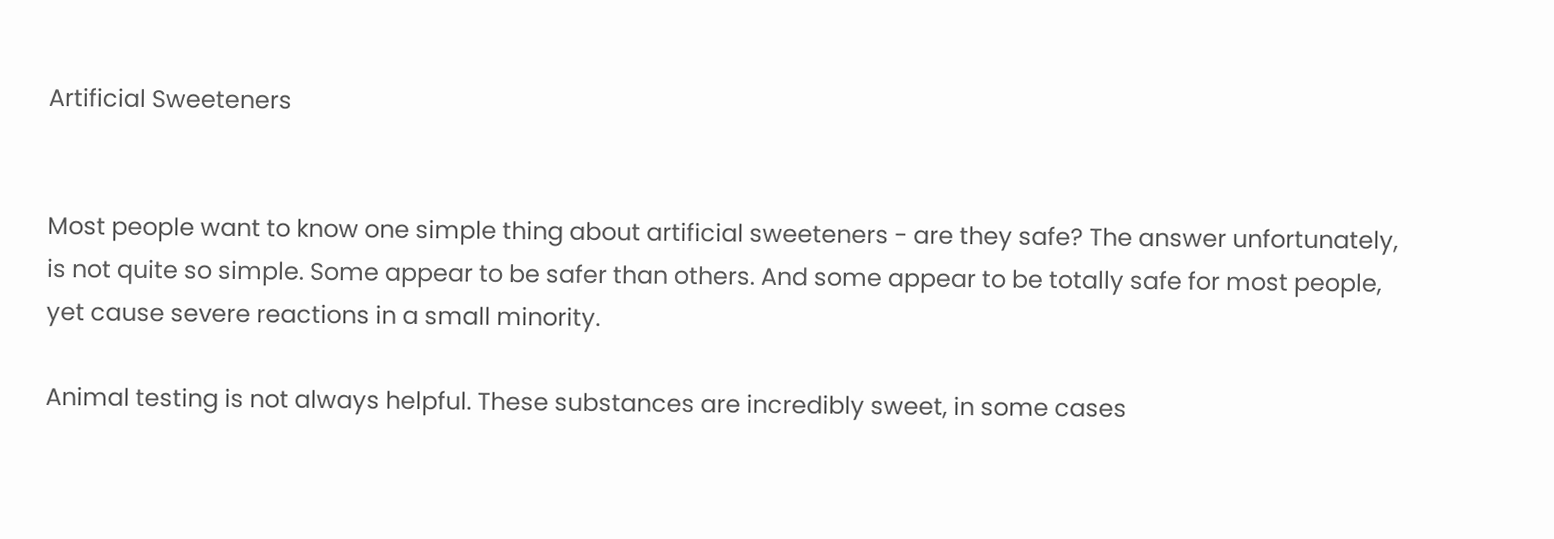Artificial Sweeteners


Most people want to know one simple thing about artificial sweeteners - are they safe? The answer unfortunately, is not quite so simple. Some appear to be safer than others. And some appear to be totally safe for most people, yet cause severe reactions in a small minority.

Animal testing is not always helpful. These substances are incredibly sweet, in some cases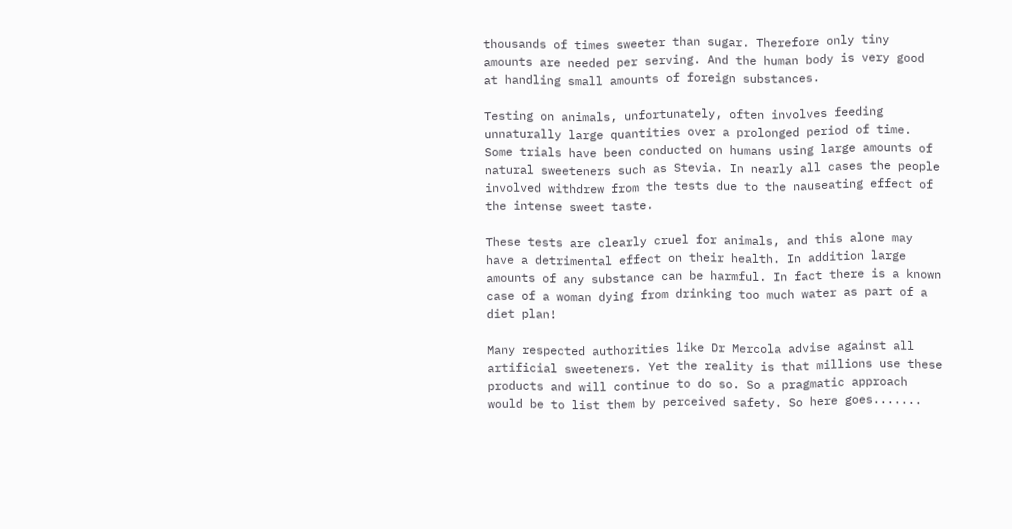thousands of times sweeter than sugar. Therefore only tiny amounts are needed per serving. And the human body is very good at handling small amounts of foreign substances.

Testing on animals, unfortunately, often involves feeding unnaturally large quantities over a prolonged period of time. Some trials have been conducted on humans using large amounts of natural sweeteners such as Stevia. In nearly all cases the people involved withdrew from the tests due to the nauseating effect of the intense sweet taste.

These tests are clearly cruel for animals, and this alone may have a detrimental effect on their health. In addition large amounts of any substance can be harmful. In fact there is a known case of a woman dying from drinking too much water as part of a diet plan!

Many respected authorities like Dr Mercola advise against all artificial sweeteners. Yet the reality is that millions use these products and will continue to do so. So a pragmatic approach would be to list them by perceived safety. So here goes.......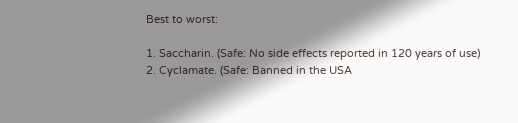Best to worst:

1. Saccharin. (Safe: No side effects reported in 120 years of use)
2. Cyclamate. (Safe: Banned in the USA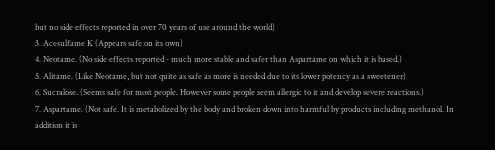but no side effects reported in over 70 years of use around the world)
3. Acesulfame K (Appears safe on its own)
4. Neotame. (No side effects reported - much more stable and safer than Aspartame on which it is based.)
5. Alitame. (Like Neotame, but not quite as safe as more is needed due to its lower potency as a sweetener)
6. Sucralose. (Seems safe for most people. However some people seem allergic to it and develop severe reactions.)
7. Aspartame. (Not safe. It is metabolized by the body and broken down into harmful by products including methanol. In addition it is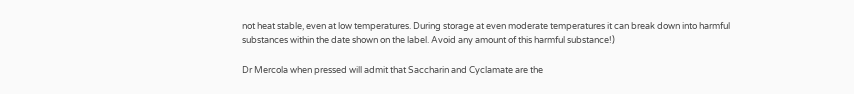not heat stable, even at low temperatures. During storage at even moderate temperatures it can break down into harmful substances within the date shown on the label. Avoid any amount of this harmful substance!)

Dr Mercola when pressed will admit that Saccharin and Cyclamate are the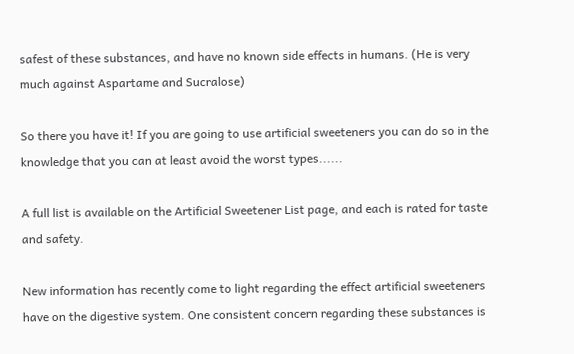safest of these substances, and have no known side effects in humans. (He is very much against Aspartame and Sucralose)

So there you have it! If you are going to use artificial sweeteners you can do so in the knowledge that you can at least avoid the worst types......

A full list is available on the Artificial Sweetener List page, and each is rated for taste and safety.

New information has recently come to light regarding the effect artificial sweeteners have on the digestive system. One consistent concern regarding these substances is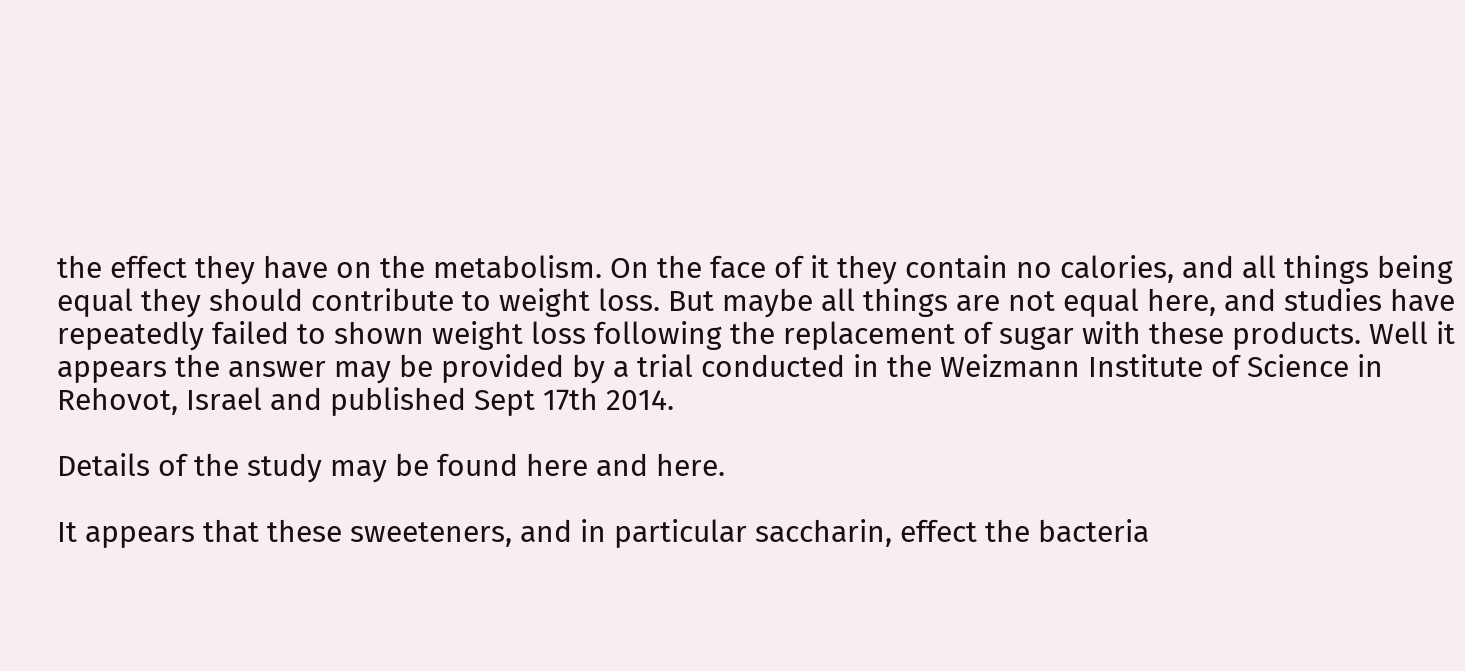the effect they have on the metabolism. On the face of it they contain no calories, and all things being equal they should contribute to weight loss. But maybe all things are not equal here, and studies have repeatedly failed to shown weight loss following the replacement of sugar with these products. Well it appears the answer may be provided by a trial conducted in the Weizmann Institute of Science in Rehovot, Israel and published Sept 17th 2014.

Details of the study may be found here and here.

It appears that these sweeteners, and in particular saccharin, effect the bacteria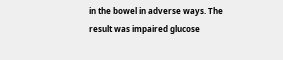in the bowel in adverse ways. The result was impaired glucose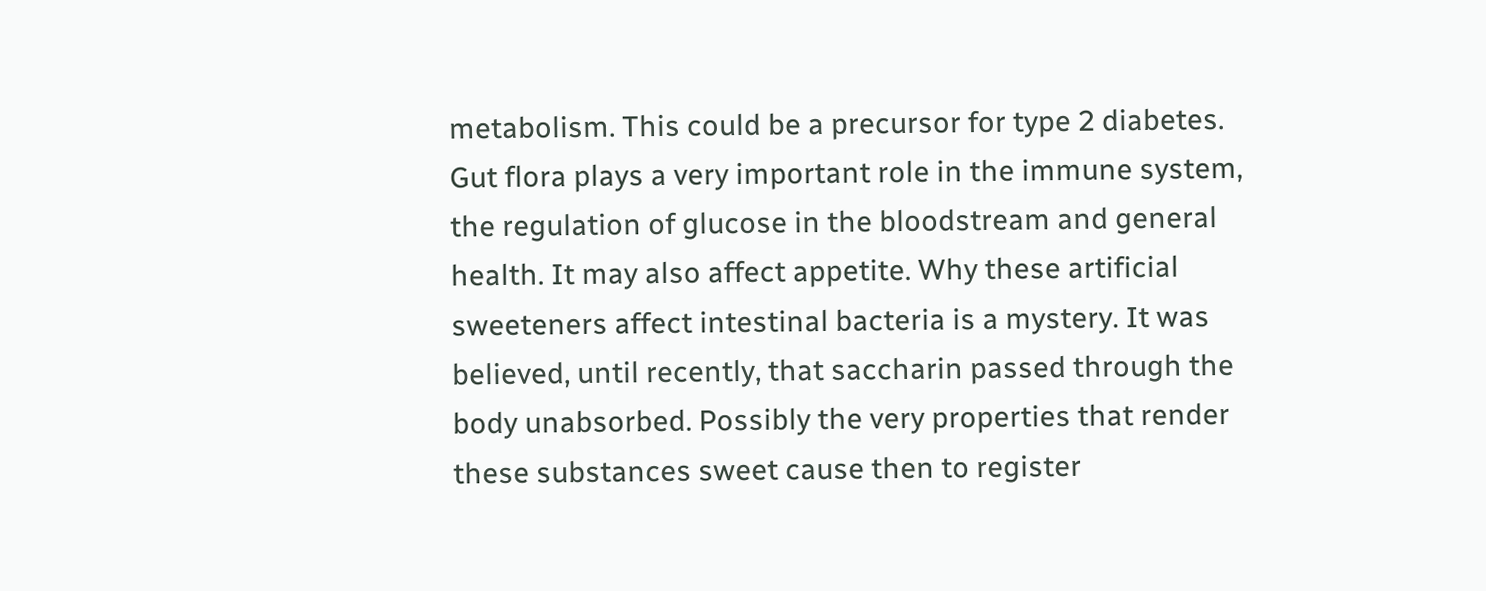metabolism. This could be a precursor for type 2 diabetes. Gut flora plays a very important role in the immune system, the regulation of glucose in the bloodstream and general health. It may also affect appetite. Why these artificial sweeteners affect intestinal bacteria is a mystery. It was believed, until recently, that saccharin passed through the body unabsorbed. Possibly the very properties that render these substances sweet cause then to register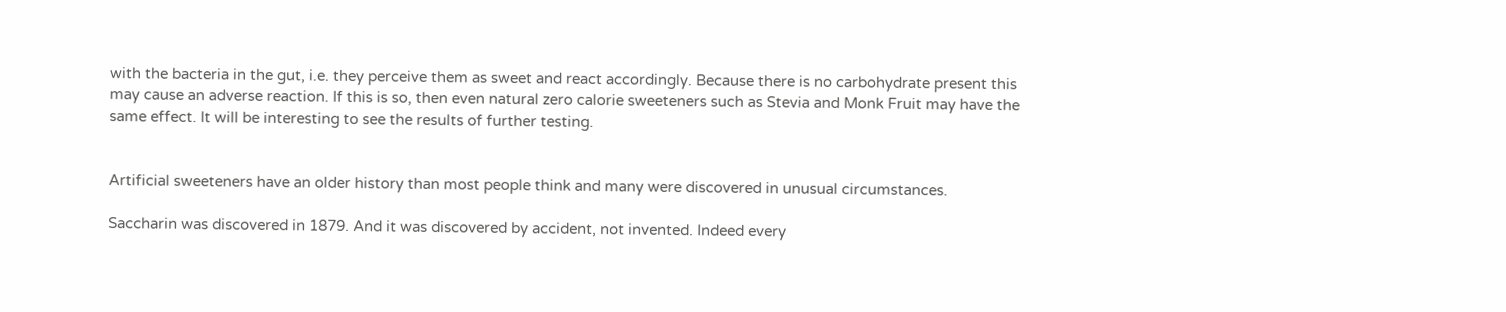with the bacteria in the gut, i.e. they perceive them as sweet and react accordingly. Because there is no carbohydrate present this may cause an adverse reaction. If this is so, then even natural zero calorie sweeteners such as Stevia and Monk Fruit may have the same effect. It will be interesting to see the results of further testing.


Artificial sweeteners have an older history than most people think and many were discovered in unusual circumstances.

Saccharin was discovered in 1879. And it was discovered by accident, not invented. Indeed every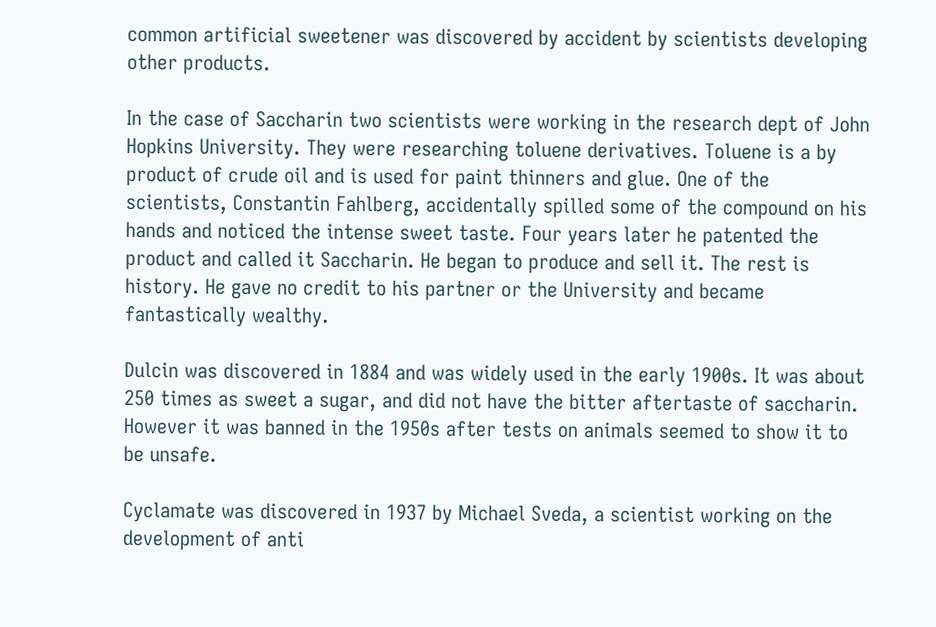common artificial sweetener was discovered by accident by scientists developing other products.

In the case of Saccharin two scientists were working in the research dept of John Hopkins University. They were researching toluene derivatives. Toluene is a by product of crude oil and is used for paint thinners and glue. One of the scientists, Constantin Fahlberg, accidentally spilled some of the compound on his hands and noticed the intense sweet taste. Four years later he patented the product and called it Saccharin. He began to produce and sell it. The rest is history. He gave no credit to his partner or the University and became fantastically wealthy.

Dulcin was discovered in 1884 and was widely used in the early 1900s. It was about 250 times as sweet a sugar, and did not have the bitter aftertaste of saccharin. However it was banned in the 1950s after tests on animals seemed to show it to be unsafe.

Cyclamate was discovered in 1937 by Michael Sveda, a scientist working on the development of anti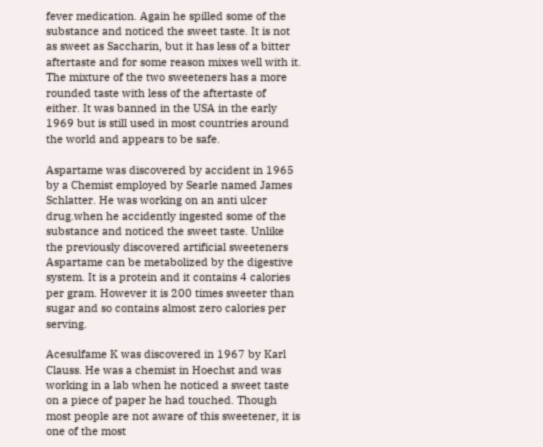fever medication. Again he spilled some of the substance and noticed the sweet taste. It is not as sweet as Saccharin, but it has less of a bitter aftertaste and for some reason mixes well with it. The mixture of the two sweeteners has a more rounded taste with less of the aftertaste of either. It was banned in the USA in the early 1969 but is still used in most countries around the world and appears to be safe.

Aspartame was discovered by accident in 1965 by a Chemist employed by Searle named James Schlatter. He was working on an anti ulcer drug.when he accidently ingested some of the substance and noticed the sweet taste. Unlike the previously discovered artificial sweeteners Aspartame can be metabolized by the digestive system. It is a protein and it contains 4 calories per gram. However it is 200 times sweeter than sugar and so contains almost zero calories per serving.

Acesulfame K was discovered in 1967 by Karl Clauss. He was a chemist in Hoechst and was working in a lab when he noticed a sweet taste on a piece of paper he had touched. Though most people are not aware of this sweetener, it is one of the most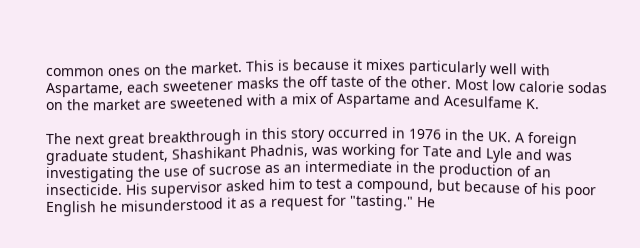common ones on the market. This is because it mixes particularly well with Aspartame, each sweetener masks the off taste of the other. Most low calorie sodas on the market are sweetened with a mix of Aspartame and Acesulfame K.

The next great breakthrough in this story occurred in 1976 in the UK. A foreign graduate student, Shashikant Phadnis, was working for Tate and Lyle and was investigating the use of sucrose as an intermediate in the production of an insecticide. His supervisor asked him to test a compound, but because of his poor English he misunderstood it as a request for "tasting." He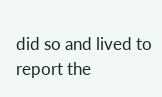did so and lived to report the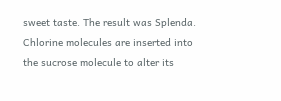sweet taste. The result was Splenda. Chlorine molecules are inserted into the sucrose molecule to alter its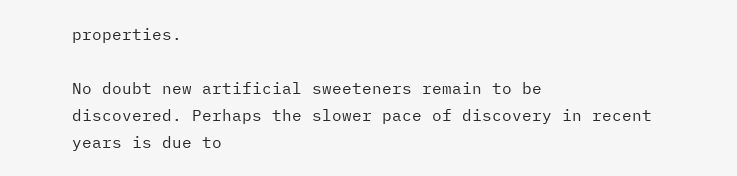properties.

No doubt new artificial sweeteners remain to be discovered. Perhaps the slower pace of discovery in recent years is due to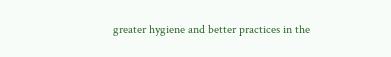greater hygiene and better practices in the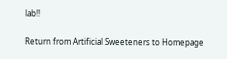lab!!

Return from Artificial Sweeteners to Homepage